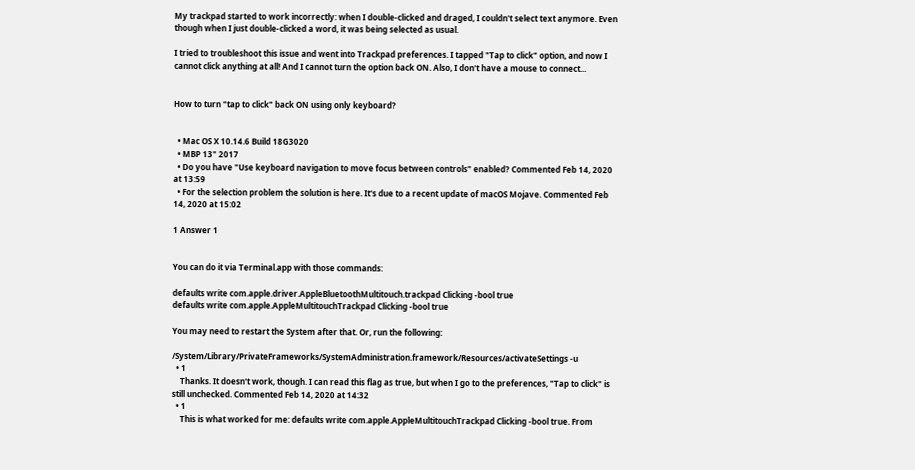My trackpad started to work incorrectly: when I double-clicked and draged, I couldn't select text anymore. Even though when I just double-clicked a word, it was being selected as usual.

I tried to troubleshoot this issue and went into Trackpad preferences. I tapped "Tap to click" option, and now I cannot click anything at all! And I cannot turn the option back ON. Also, I don't have a mouse to connect...


How to turn "tap to click" back ON using only keyboard?


  • Mac OS X 10.14.6 Build 18G3020
  • MBP 13" 2017
  • Do you have "Use keyboard navigation to move focus between controls" enabled? Commented Feb 14, 2020 at 13:59
  • For the selection problem the solution is here. It's due to a recent update of macOS Mojave. Commented Feb 14, 2020 at 15:02

1 Answer 1


You can do it via Terminal.app with those commands:

defaults write com.apple.driver.AppleBluetoothMultitouch.trackpad Clicking -bool true
defaults write com.apple.AppleMultitouchTrackpad Clicking -bool true

You may need to restart the System after that. Or, run the following:

/System/Library/PrivateFrameworks/SystemAdministration.framework/Resources/activateSettings -u
  • 1
    Thanks. It doesn't work, though. I can read this flag as true, but when I go to the preferences, "Tap to click" is still unchecked. Commented Feb 14, 2020 at 14:32
  • 1
    This is what worked for me: defaults write com.apple.AppleMultitouchTrackpad Clicking -bool true. From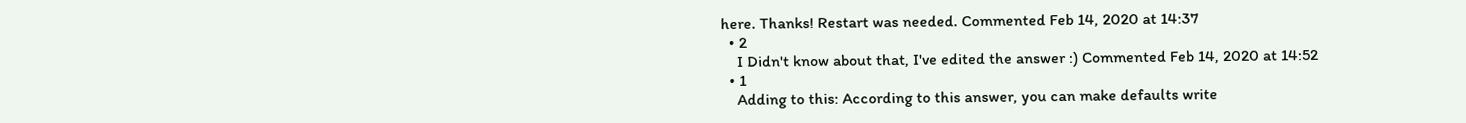here. Thanks! Restart was needed. Commented Feb 14, 2020 at 14:37
  • 2
    I Didn't know about that, I've edited the answer :) Commented Feb 14, 2020 at 14:52
  • 1
    Adding to this: According to this answer, you can make defaults write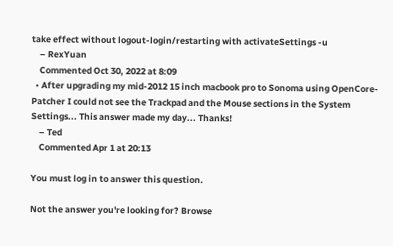take effect without logout-login/restarting with activateSettings -u
    – RexYuan
    Commented Oct 30, 2022 at 8:09
  • After upgrading my mid-2012 15 inch macbook pro to Sonoma using OpenCore-Patcher I could not see the Trackpad and the Mouse sections in the System Settings... This answer made my day... Thanks!
    – Ted
    Commented Apr 1 at 20:13

You must log in to answer this question.

Not the answer you're looking for? Browse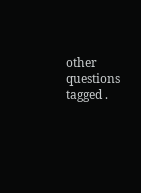other questions tagged .